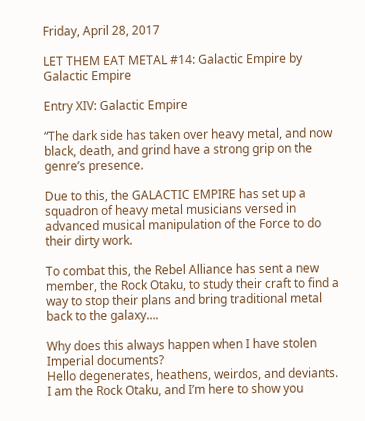Friday, April 28, 2017

LET THEM EAT METAL #14: Galactic Empire by Galactic Empire

Entry XIV: Galactic Empire

“The dark side has taken over heavy metal, and now black, death, and grind have a strong grip on the genre’s presence.

Due to this, the GALACTIC EMPIRE has set up a squadron of heavy metal musicians versed in advanced musical manipulation of the Force to do their dirty work.

To combat this, the Rebel Alliance has sent a new member, the Rock Otaku, to study their craft to find a way to stop their plans and bring traditional metal back to the galaxy….

Why does this always happen when I have stolen Imperial documents?
Hello degenerates, heathens, weirdos, and deviants.  I am the Rock Otaku, and I’m here to show you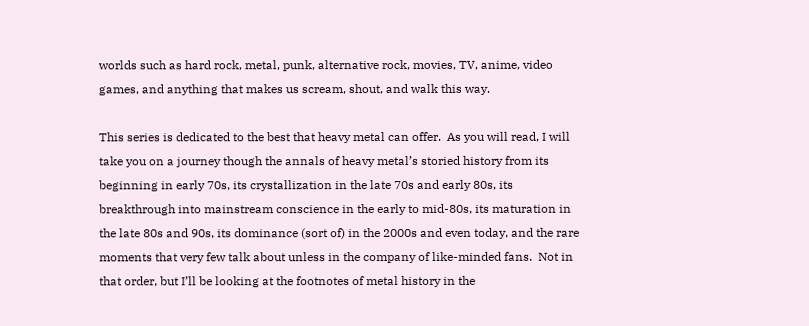worlds such as hard rock, metal, punk, alternative rock, movies, TV, anime, video games, and anything that makes us scream, shout, and walk this way.

This series is dedicated to the best that heavy metal can offer.  As you will read, I will take you on a journey though the annals of heavy metal’s storied history from its beginning in early 70s, its crystallization in the late 70s and early 80s, its breakthrough into mainstream conscience in the early to mid-80s, its maturation in the late 80s and 90s, its dominance (sort of) in the 2000s and even today, and the rare moments that very few talk about unless in the company of like-minded fans.  Not in that order, but I’ll be looking at the footnotes of metal history in the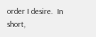order I desire.  In short,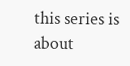this series is about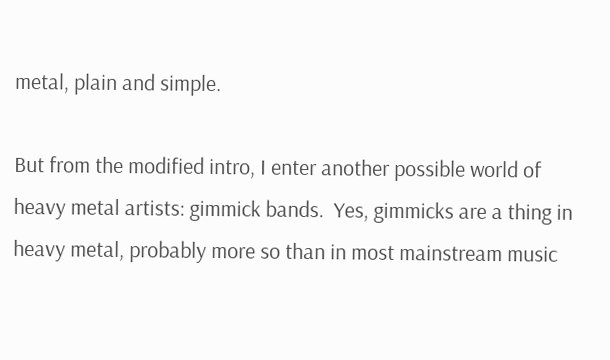metal, plain and simple.

But from the modified intro, I enter another possible world of heavy metal artists: gimmick bands.  Yes, gimmicks are a thing in heavy metal, probably more so than in most mainstream music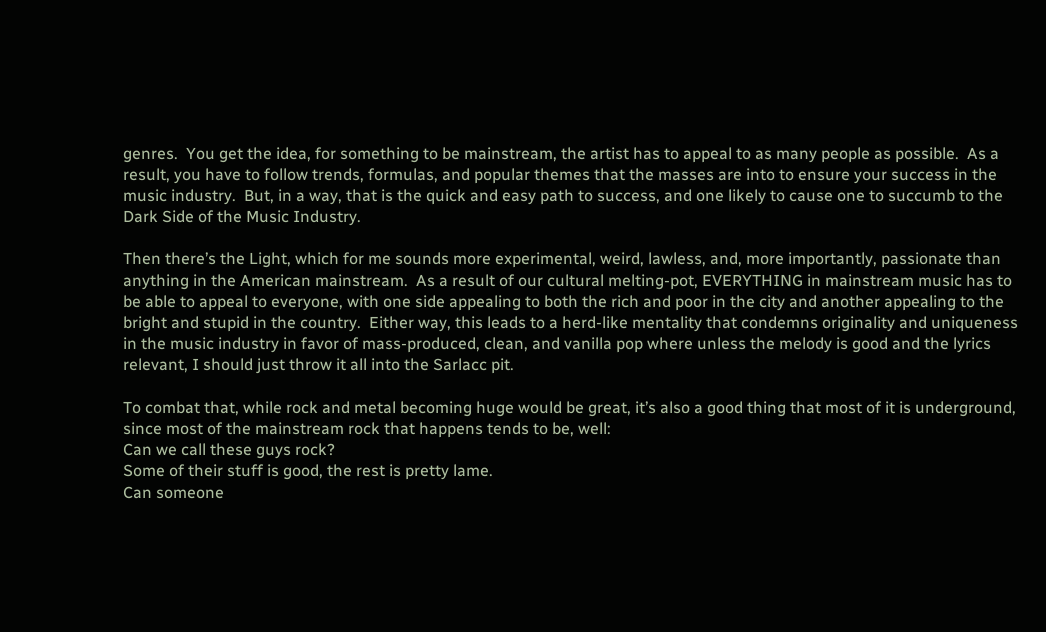genres.  You get the idea, for something to be mainstream, the artist has to appeal to as many people as possible.  As a result, you have to follow trends, formulas, and popular themes that the masses are into to ensure your success in the music industry.  But, in a way, that is the quick and easy path to success, and one likely to cause one to succumb to the Dark Side of the Music Industry.

Then there’s the Light, which for me sounds more experimental, weird, lawless, and, more importantly, passionate than anything in the American mainstream.  As a result of our cultural melting-pot, EVERYTHING in mainstream music has to be able to appeal to everyone, with one side appealing to both the rich and poor in the city and another appealing to the bright and stupid in the country.  Either way, this leads to a herd-like mentality that condemns originality and uniqueness in the music industry in favor of mass-produced, clean, and vanilla pop where unless the melody is good and the lyrics relevant, I should just throw it all into the Sarlacc pit.

To combat that, while rock and metal becoming huge would be great, it’s also a good thing that most of it is underground, since most of the mainstream rock that happens tends to be, well:
Can we call these guys rock?
Some of their stuff is good, the rest is pretty lame.
Can someone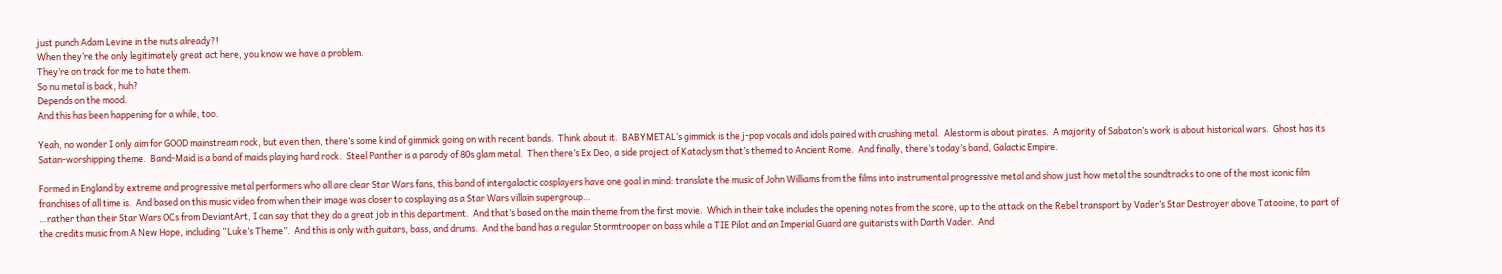just punch Adam Levine in the nuts already?!
When they’re the only legitimately great act here, you know we have a problem.
They’re on track for me to hate them.
So nu metal is back, huh?
Depends on the mood.
And this has been happening for a while, too.

Yeah, no wonder I only aim for GOOD mainstream rock, but even then, there’s some kind of gimmick going on with recent bands.  Think about it.  BABYMETAL’s gimmick is the j-pop vocals and idols paired with crushing metal.  Alestorm is about pirates.  A majority of Sabaton’s work is about historical wars.  Ghost has its Satan-worshipping theme.  Band-Maid is a band of maids playing hard rock.  Steel Panther is a parody of 80s glam metal.  Then there’s Ex Deo, a side project of Kataclysm that’s themed to Ancient Rome.  And finally, there’s today’s band, Galactic Empire.

Formed in England by extreme and progressive metal performers who all are clear Star Wars fans, this band of intergalactic cosplayers have one goal in mind: translate the music of John Williams from the films into instrumental progressive metal and show just how metal the soundtracks to one of the most iconic film franchises of all time is.  And based on this music video from when their image was closer to cosplaying as a Star Wars villain supergroup…
…rather than their Star Wars OCs from DeviantArt, I can say that they do a great job in this department.  And that’s based on the main theme from the first movie.  Which in their take includes the opening notes from the score, up to the attack on the Rebel transport by Vader’s Star Destroyer above Tatooine, to part of the credits music from A New Hope, including “Luke’s Theme”.  And this is only with guitars, bass, and drums.  And the band has a regular Stormtrooper on bass while a TIE Pilot and an Imperial Guard are guitarists with Darth Vader.  And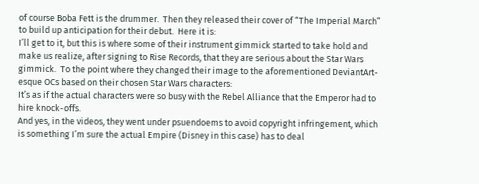of course Boba Fett is the drummer.  Then they released their cover of “The Imperial March” to build up anticipation for their debut.  Here it is:
I’ll get to it, but this is where some of their instrument gimmick started to take hold and make us realize, after signing to Rise Records, that they are serious about the Star Wars gimmick.  To the point where they changed their image to the aforementioned DeviantArt-esque OCs based on their chosen Star Wars characters:
It’s as if the actual characters were so busy with the Rebel Alliance that the Emperor had to hire knock-offs.
And yes, in the videos, they went under psuendoems to avoid copyright infringement, which is something I’m sure the actual Empire (Disney in this case) has to deal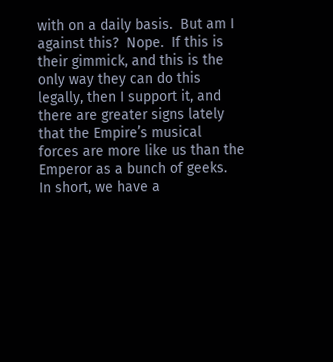with on a daily basis.  But am I against this?  Nope.  If this is their gimmick, and this is the only way they can do this legally, then I support it, and there are greater signs lately that the Empire’s musical forces are more like us than the Emperor as a bunch of geeks.  In short, we have a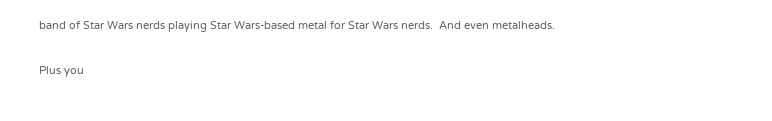band of Star Wars nerds playing Star Wars-based metal for Star Wars nerds.  And even metalheads.

Plus you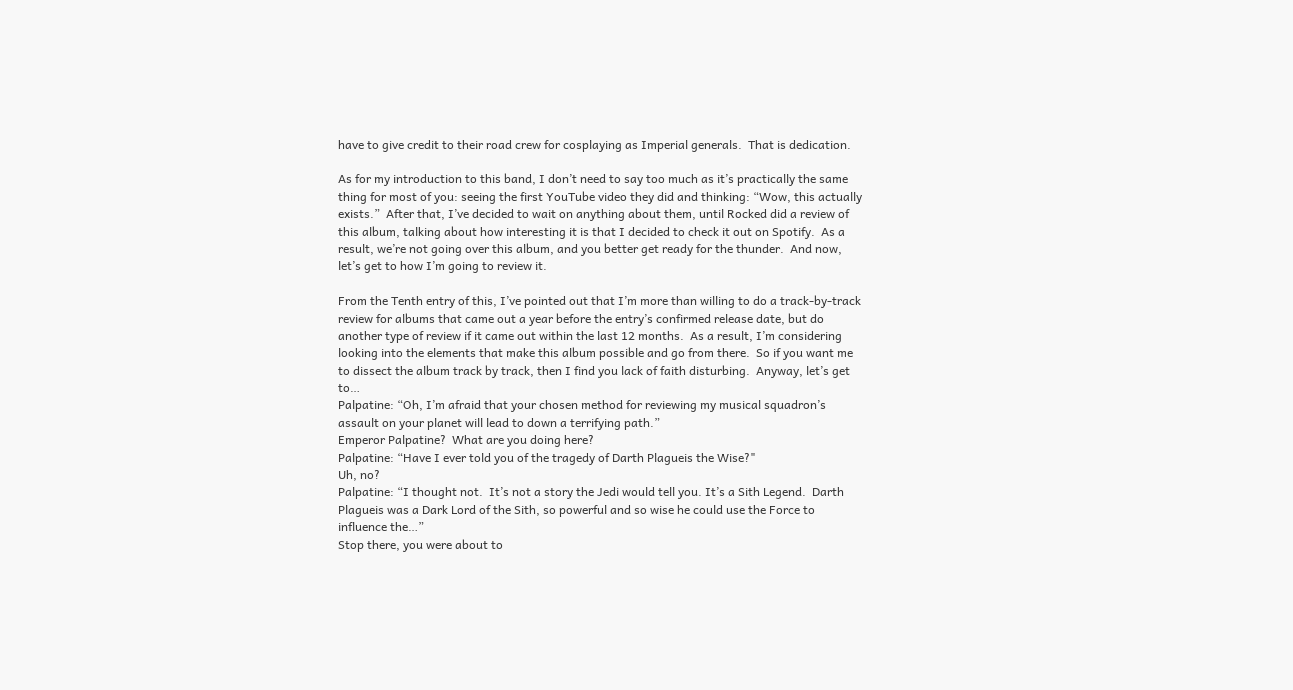have to give credit to their road crew for cosplaying as Imperial generals.  That is dedication.

As for my introduction to this band, I don’t need to say too much as it’s practically the same thing for most of you: seeing the first YouTube video they did and thinking: “Wow, this actually exists.”  After that, I’ve decided to wait on anything about them, until Rocked did a review of this album, talking about how interesting it is that I decided to check it out on Spotify.  As a result, we’re not going over this album, and you better get ready for the thunder.  And now, let’s get to how I’m going to review it.

From the Tenth entry of this, I’ve pointed out that I’m more than willing to do a track-by-track review for albums that came out a year before the entry’s confirmed release date, but do another type of review if it came out within the last 12 months.  As a result, I’m considering looking into the elements that make this album possible and go from there.  So if you want me to dissect the album track by track, then I find you lack of faith disturbing.  Anyway, let’s get to…
Palpatine: “Oh, I’m afraid that your chosen method for reviewing my musical squadron’s assault on your planet will lead to down a terrifying path.”
Emperor Palpatine?  What are you doing here?
Palpatine: “Have I ever told you of the tragedy of Darth Plagueis the Wise?"
Uh, no?
Palpatine: “I thought not.  It’s not a story the Jedi would tell you. It’s a Sith Legend.  Darth Plagueis was a Dark Lord of the Sith, so powerful and so wise he could use the Force to influence the…”
Stop there, you were about to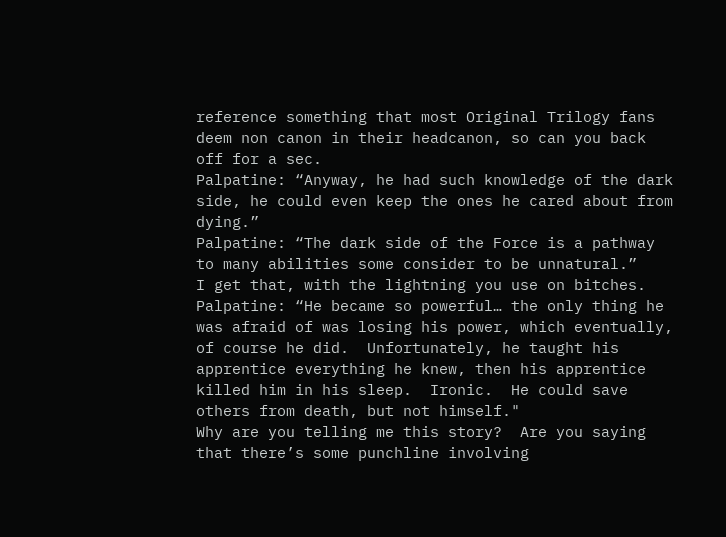reference something that most Original Trilogy fans deem non canon in their headcanon, so can you back off for a sec.
Palpatine: “Anyway, he had such knowledge of the dark side, he could even keep the ones he cared about from dying.”
Palpatine: “The dark side of the Force is a pathway to many abilities some consider to be unnatural.”
I get that, with the lightning you use on bitches.
Palpatine: “He became so powerful… the only thing he was afraid of was losing his power, which eventually, of course he did.  Unfortunately, he taught his apprentice everything he knew, then his apprentice killed him in his sleep.  Ironic.  He could save others from death, but not himself."
Why are you telling me this story?  Are you saying that there’s some punchline involving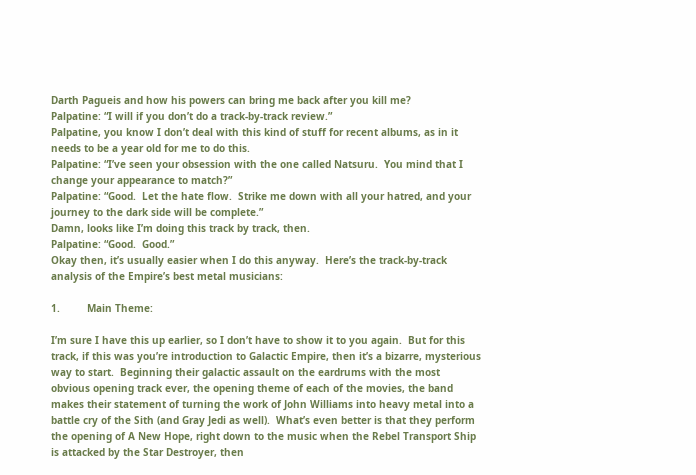Darth Pagueis and how his powers can bring me back after you kill me?
Palpatine: “I will if you don’t do a track-by-track review.”
Palpatine, you know I don’t deal with this kind of stuff for recent albums, as in it needs to be a year old for me to do this.
Palpatine: “I’ve seen your obsession with the one called Natsuru.  You mind that I change your appearance to match?”
Palpatine: “Good.  Let the hate flow.  Strike me down with all your hatred, and your journey to the dark side will be complete.”
Damn, looks like I’m doing this track by track, then.
Palpatine: “Good.  Good.”
Okay then, it’s usually easier when I do this anyway.  Here’s the track-by-track analysis of the Empire’s best metal musicians:

1.         Main Theme:

I’m sure I have this up earlier, so I don’t have to show it to you again.  But for this track, if this was you’re introduction to Galactic Empire, then it’s a bizarre, mysterious way to start.  Beginning their galactic assault on the eardrums with the most obvious opening track ever, the opening theme of each of the movies, the band makes their statement of turning the work of John Williams into heavy metal into a battle cry of the Sith (and Gray Jedi as well).  What’s even better is that they perform the opening of A New Hope, right down to the music when the Rebel Transport Ship is attacked by the Star Destroyer, then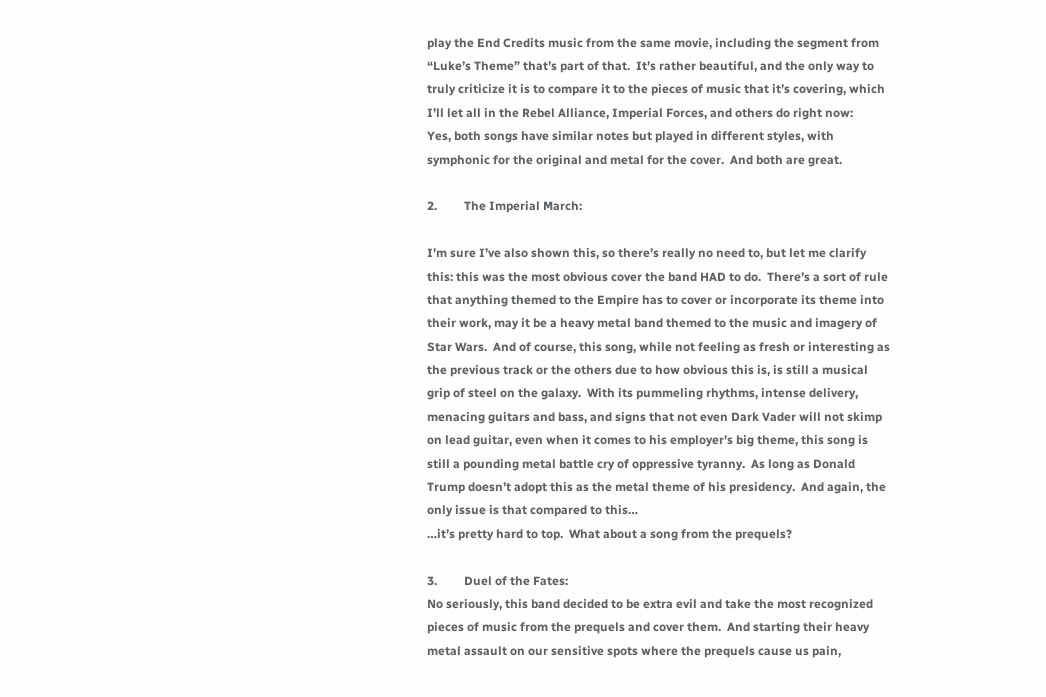play the End Credits music from the same movie, including the segment from “Luke’s Theme” that’s part of that.  It’s rather beautiful, and the only way to truly criticize it is to compare it to the pieces of music that it’s covering, which I’ll let all in the Rebel Alliance, Imperial Forces, and others do right now:
Yes, both songs have similar notes but played in different styles, with symphonic for the original and metal for the cover.  And both are great.

2.         The Imperial March:

I’m sure I’ve also shown this, so there’s really no need to, but let me clarify this: this was the most obvious cover the band HAD to do.  There’s a sort of rule that anything themed to the Empire has to cover or incorporate its theme into their work, may it be a heavy metal band themed to the music and imagery of Star Wars.  And of course, this song, while not feeling as fresh or interesting as the previous track or the others due to how obvious this is, is still a musical grip of steel on the galaxy.  With its pummeling rhythms, intense delivery, menacing guitars and bass, and signs that not even Dark Vader will not skimp on lead guitar, even when it comes to his employer’s big theme, this song is still a pounding metal battle cry of oppressive tyranny.  As long as Donald Trump doesn’t adopt this as the metal theme of his presidency.  And again, the only issue is that compared to this…
…it’s pretty hard to top.  What about a song from the prequels?

3.         Duel of the Fates:
No seriously, this band decided to be extra evil and take the most recognized pieces of music from the prequels and cover them.  And starting their heavy metal assault on our sensitive spots where the prequels cause us pain,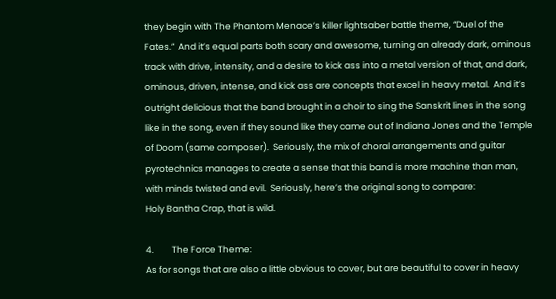they begin with The Phantom Menace’s killer lightsaber battle theme, “Duel of the Fates.”  And it’s equal parts both scary and awesome, turning an already dark, ominous track with drive, intensity, and a desire to kick ass into a metal version of that, and dark, ominous, driven, intense, and kick ass are concepts that excel in heavy metal.  And it’s outright delicious that the band brought in a choir to sing the Sanskrit lines in the song like in the song, even if they sound like they came out of Indiana Jones and the Temple of Doom (same composer).  Seriously, the mix of choral arrangements and guitar pyrotechnics manages to create a sense that this band is more machine than man, with minds twisted and evil.  Seriously, here’s the original song to compare:
Holy Bantha Crap, that is wild.

4.         The Force Theme:
As for songs that are also a little obvious to cover, but are beautiful to cover in heavy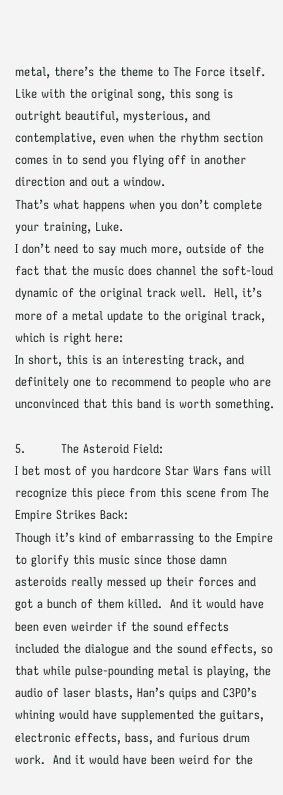metal, there’s the theme to The Force itself.  Like with the original song, this song is outright beautiful, mysterious, and contemplative, even when the rhythm section comes in to send you flying off in another direction and out a window.
That’s what happens when you don’t complete your training, Luke.
I don’t need to say much more, outside of the fact that the music does channel the soft-loud dynamic of the original track well.  Hell, it’s more of a metal update to the original track, which is right here:
In short, this is an interesting track, and definitely one to recommend to people who are unconvinced that this band is worth something.

5.         The Asteroid Field:
I bet most of you hardcore Star Wars fans will recognize this piece from this scene from The Empire Strikes Back:
Though it’s kind of embarrassing to the Empire to glorify this music since those damn asteroids really messed up their forces and got a bunch of them killed.  And it would have been even weirder if the sound effects included the dialogue and the sound effects, so that while pulse-pounding metal is playing, the audio of laser blasts, Han’s quips and C3PO’s whining would have supplemented the guitars, electronic effects, bass, and furious drum work.  And it would have been weird for the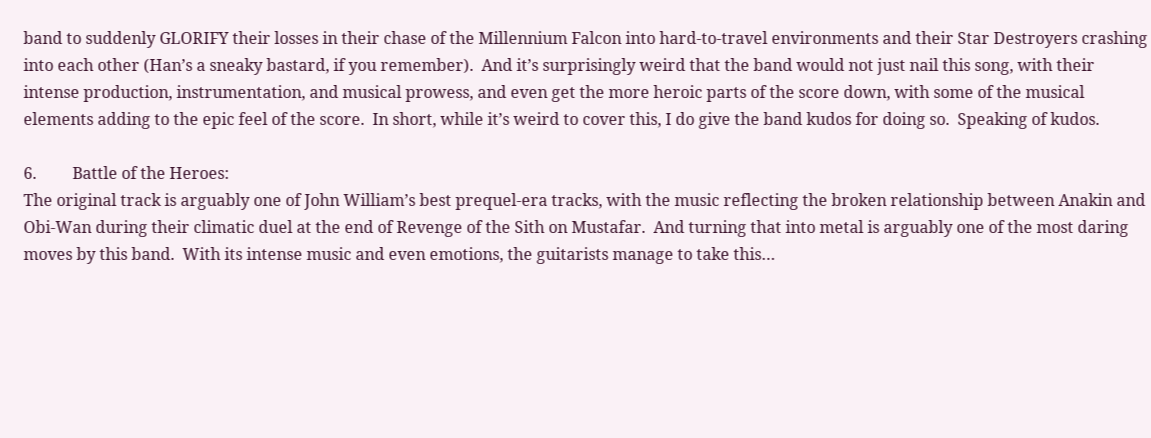band to suddenly GLORIFY their losses in their chase of the Millennium Falcon into hard-to-travel environments and their Star Destroyers crashing into each other (Han’s a sneaky bastard, if you remember).  And it’s surprisingly weird that the band would not just nail this song, with their intense production, instrumentation, and musical prowess, and even get the more heroic parts of the score down, with some of the musical elements adding to the epic feel of the score.  In short, while it’s weird to cover this, I do give the band kudos for doing so.  Speaking of kudos.

6.         Battle of the Heroes:
The original track is arguably one of John William’s best prequel-era tracks, with the music reflecting the broken relationship between Anakin and Obi-Wan during their climatic duel at the end of Revenge of the Sith on Mustafar.  And turning that into metal is arguably one of the most daring moves by this band.  With its intense music and even emotions, the guitarists manage to take this…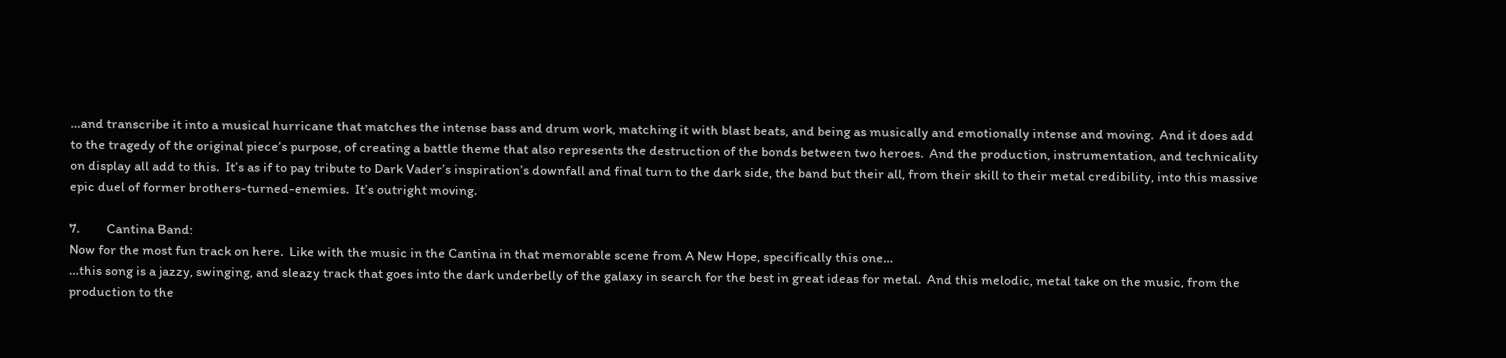…and transcribe it into a musical hurricane that matches the intense bass and drum work, matching it with blast beats, and being as musically and emotionally intense and moving.  And it does add to the tragedy of the original piece’s purpose, of creating a battle theme that also represents the destruction of the bonds between two heroes.  And the production, instrumentation, and technicality on display all add to this.  It’s as if to pay tribute to Dark Vader’s inspiration’s downfall and final turn to the dark side, the band but their all, from their skill to their metal credibility, into this massive epic duel of former brothers-turned-enemies.  It’s outright moving.

7.         Cantina Band:
Now for the most fun track on here.  Like with the music in the Cantina in that memorable scene from A New Hope, specifically this one…
…this song is a jazzy, swinging, and sleazy track that goes into the dark underbelly of the galaxy in search for the best in great ideas for metal.  And this melodic, metal take on the music, from the production to the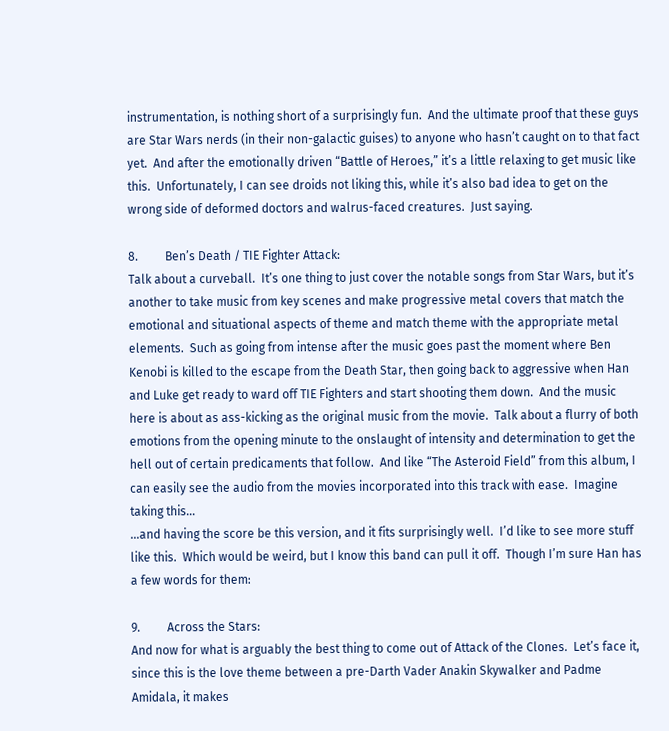instrumentation, is nothing short of a surprisingly fun.  And the ultimate proof that these guys are Star Wars nerds (in their non-galactic guises) to anyone who hasn’t caught on to that fact yet.  And after the emotionally driven “Battle of Heroes,” it’s a little relaxing to get music like this.  Unfortunately, I can see droids not liking this, while it’s also bad idea to get on the wrong side of deformed doctors and walrus-faced creatures.  Just saying.

8.         Ben’s Death / TIE Fighter Attack:
Talk about a curveball.  It’s one thing to just cover the notable songs from Star Wars, but it’s another to take music from key scenes and make progressive metal covers that match the emotional and situational aspects of theme and match theme with the appropriate metal elements.  Such as going from intense after the music goes past the moment where Ben Kenobi is killed to the escape from the Death Star, then going back to aggressive when Han and Luke get ready to ward off TIE Fighters and start shooting them down.  And the music here is about as ass-kicking as the original music from the movie.  Talk about a flurry of both emotions from the opening minute to the onslaught of intensity and determination to get the hell out of certain predicaments that follow.  And like “The Asteroid Field” from this album, I can easily see the audio from the movies incorporated into this track with ease.  Imagine taking this…
…and having the score be this version, and it fits surprisingly well.  I’d like to see more stuff like this.  Which would be weird, but I know this band can pull it off.  Though I’m sure Han has a few words for them:

9.         Across the Stars:
And now for what is arguably the best thing to come out of Attack of the Clones.  Let’s face it, since this is the love theme between a pre-Darth Vader Anakin Skywalker and Padme Amidala, it makes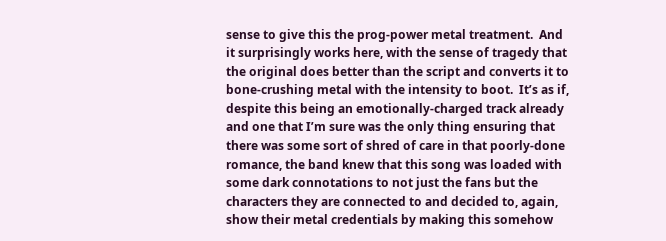sense to give this the prog-power metal treatment.  And it surprisingly works here, with the sense of tragedy that the original does better than the script and converts it to bone-crushing metal with the intensity to boot.  It’s as if, despite this being an emotionally-charged track already and one that I’m sure was the only thing ensuring that there was some sort of shred of care in that poorly-done romance, the band knew that this song was loaded with some dark connotations to not just the fans but the characters they are connected to and decided to, again, show their metal credentials by making this somehow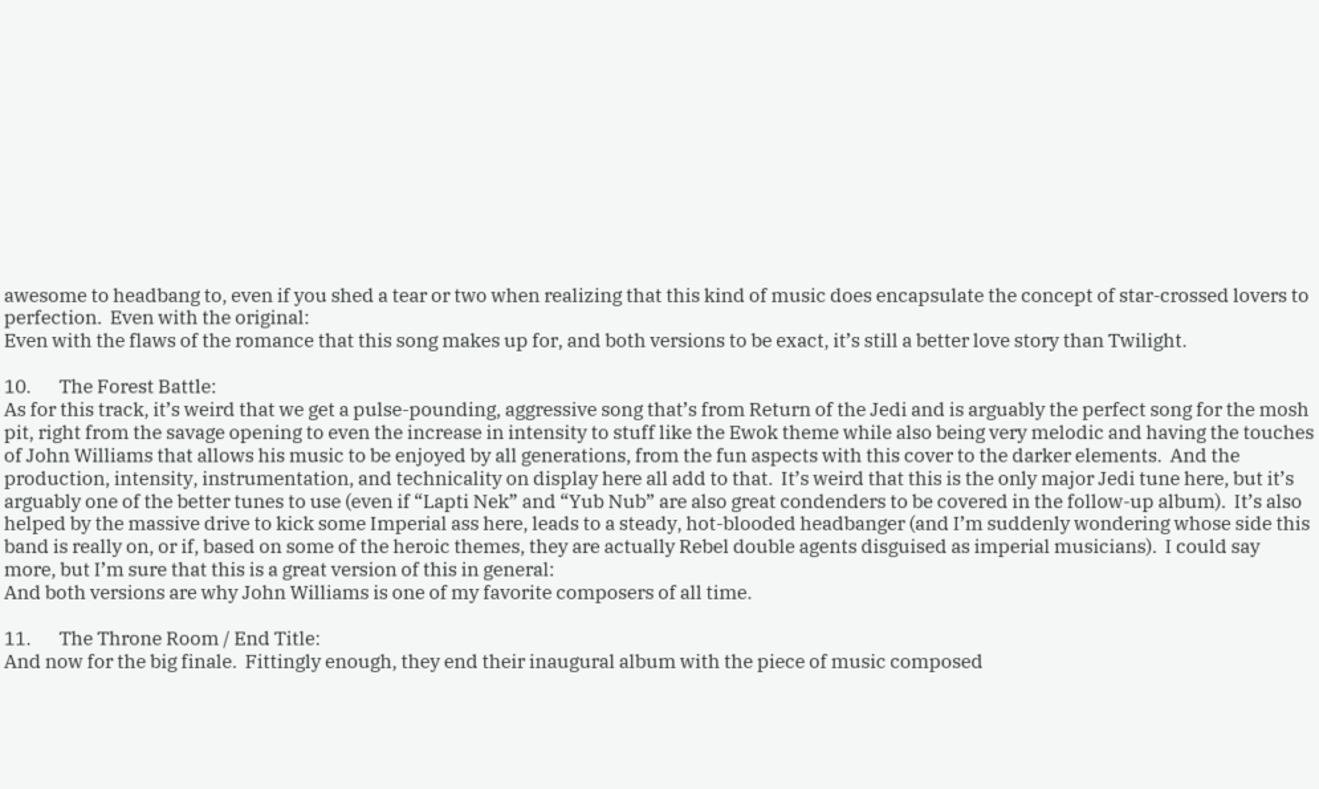awesome to headbang to, even if you shed a tear or two when realizing that this kind of music does encapsulate the concept of star-crossed lovers to perfection.  Even with the original:
Even with the flaws of the romance that this song makes up for, and both versions to be exact, it’s still a better love story than Twilight.

10.       The Forest Battle:
As for this track, it’s weird that we get a pulse-pounding, aggressive song that’s from Return of the Jedi and is arguably the perfect song for the mosh pit, right from the savage opening to even the increase in intensity to stuff like the Ewok theme while also being very melodic and having the touches of John Williams that allows his music to be enjoyed by all generations, from the fun aspects with this cover to the darker elements.  And the production, intensity, instrumentation, and technicality on display here all add to that.  It’s weird that this is the only major Jedi tune here, but it’s arguably one of the better tunes to use (even if “Lapti Nek” and “Yub Nub” are also great condenders to be covered in the follow-up album).  It’s also helped by the massive drive to kick some Imperial ass here, leads to a steady, hot-blooded headbanger (and I’m suddenly wondering whose side this band is really on, or if, based on some of the heroic themes, they are actually Rebel double agents disguised as imperial musicians).  I could say more, but I’m sure that this is a great version of this in general:
And both versions are why John Williams is one of my favorite composers of all time.

11.       The Throne Room / End Title:
And now for the big finale.  Fittingly enough, they end their inaugural album with the piece of music composed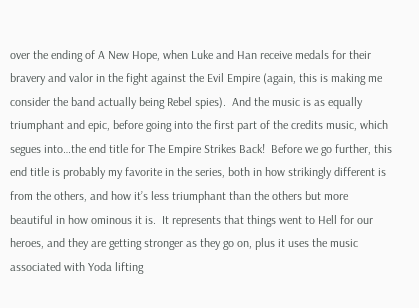over the ending of A New Hope, when Luke and Han receive medals for their bravery and valor in the fight against the Evil Empire (again, this is making me consider the band actually being Rebel spies).  And the music is as equally triumphant and epic, before going into the first part of the credits music, which segues into…the end title for The Empire Strikes Back!  Before we go further, this end title is probably my favorite in the series, both in how strikingly different is from the others, and how it’s less triumphant than the others but more beautiful in how ominous it is.  It represents that things went to Hell for our heroes, and they are getting stronger as they go on, plus it uses the music associated with Yoda lifting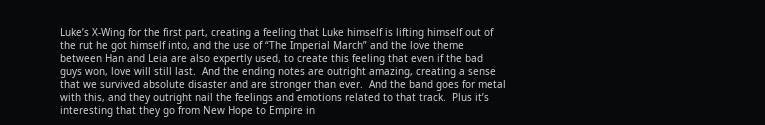Luke’s X-Wing for the first part, creating a feeling that Luke himself is lifting himself out of the rut he got himself into, and the use of “The Imperial March” and the love theme between Han and Leia are also expertly used, to create this feeling that even if the bad guys won, love will still last.  And the ending notes are outright amazing, creating a sense that we survived absolute disaster and are stronger than ever.  And the band goes for metal with this, and they outright nail the feelings and emotions related to that track.  Plus it’s interesting that they go from New Hope to Empire in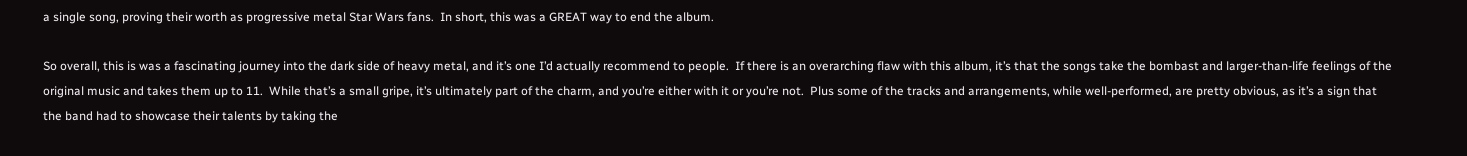a single song, proving their worth as progressive metal Star Wars fans.  In short, this was a GREAT way to end the album.

So overall, this is was a fascinating journey into the dark side of heavy metal, and it’s one I’d actually recommend to people.  If there is an overarching flaw with this album, it’s that the songs take the bombast and larger-than-life feelings of the original music and takes them up to 11.  While that’s a small gripe, it’s ultimately part of the charm, and you’re either with it or you’re not.  Plus some of the tracks and arrangements, while well-performed, are pretty obvious, as it’s a sign that the band had to showcase their talents by taking the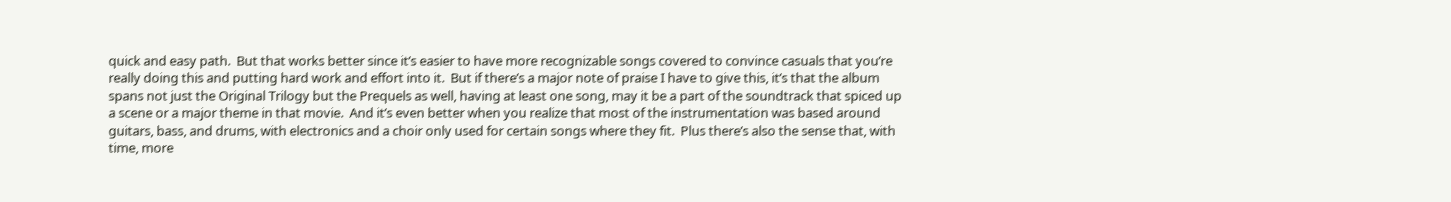quick and easy path.  But that works better since it’s easier to have more recognizable songs covered to convince casuals that you’re really doing this and putting hard work and effort into it.  But if there’s a major note of praise I have to give this, it’s that the album spans not just the Original Trilogy but the Prequels as well, having at least one song, may it be a part of the soundtrack that spiced up a scene or a major theme in that movie.  And it’s even better when you realize that most of the instrumentation was based around guitars, bass, and drums, with electronics and a choir only used for certain songs where they fit.  Plus there’s also the sense that, with time, more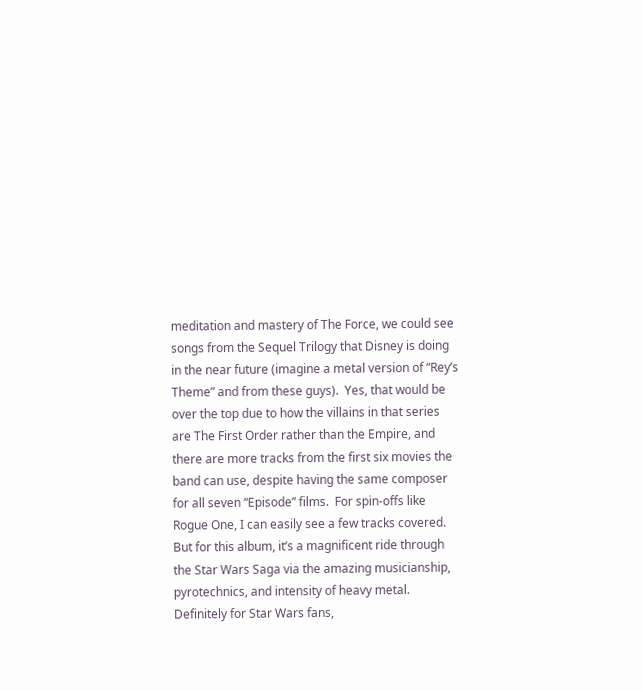meditation and mastery of The Force, we could see songs from the Sequel Trilogy that Disney is doing in the near future (imagine a metal version of “Rey’s Theme” and from these guys).  Yes, that would be over the top due to how the villains in that series are The First Order rather than the Empire, and there are more tracks from the first six movies the band can use, despite having the same composer for all seven “Episode” films.  For spin-offs like Rogue One, I can easily see a few tracks covered.  But for this album, it’s a magnificent ride through the Star Wars Saga via the amazing musicianship, pyrotechnics, and intensity of heavy metal.  Definitely for Star Wars fans,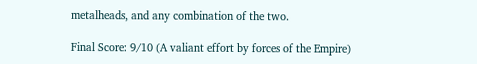metalheads, and any combination of the two.

Final Score: 9/10 (A valiant effort by forces of the Empire)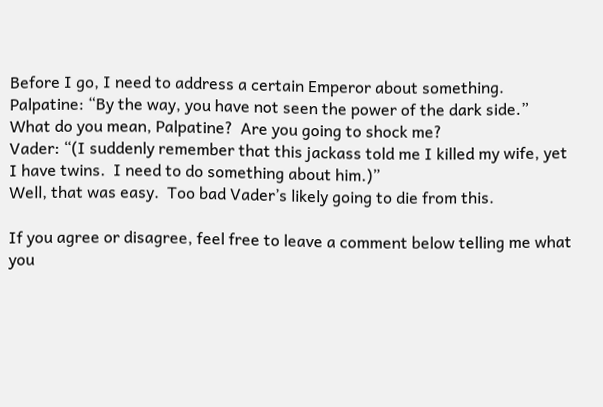Before I go, I need to address a certain Emperor about something.
Palpatine: “By the way, you have not seen the power of the dark side.”
What do you mean, Palpatine?  Are you going to shock me?
Vader: “(I suddenly remember that this jackass told me I killed my wife, yet I have twins.  I need to do something about him.)”
Well, that was easy.  Too bad Vader’s likely going to die from this.

If you agree or disagree, feel free to leave a comment below telling me what you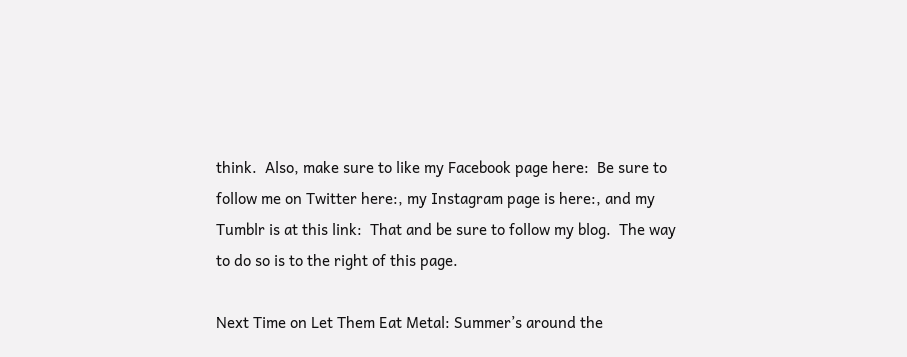think.  Also, make sure to like my Facebook page here:  Be sure to follow me on Twitter here:, my Instagram page is here:, and my Tumblr is at this link:  That and be sure to follow my blog.  The way to do so is to the right of this page.

Next Time on Let Them Eat Metal: Summer’s around the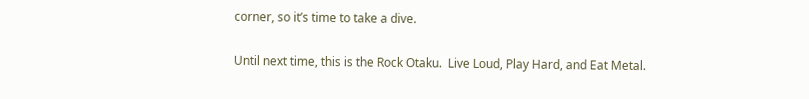corner, so it’s time to take a dive.

Until next time, this is the Rock Otaku.  Live Loud, Play Hard, and Eat Metal.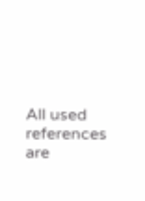All used references are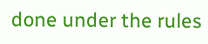done under the rules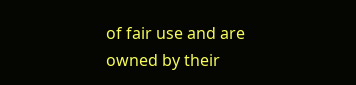of fair use and are owned by their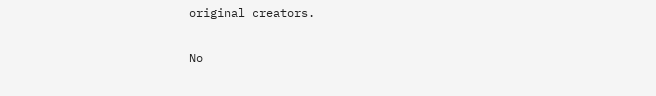original creators.

No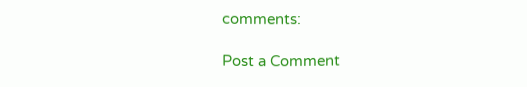comments:

Post a Comment